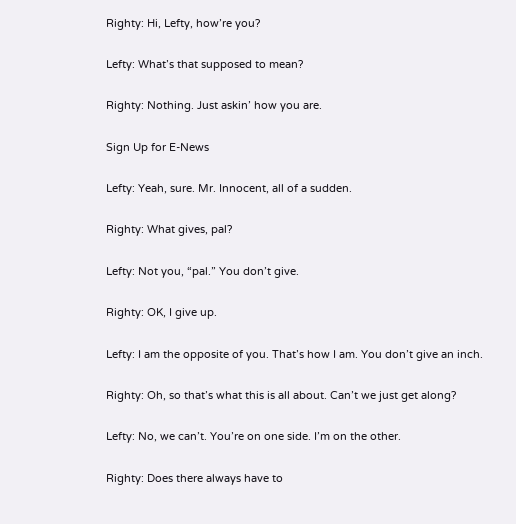Righty: Hi, Lefty, how’re you?

Lefty: What’s that supposed to mean?

Righty: Nothing. Just askin’ how you are.

Sign Up for E-News

Lefty: Yeah, sure. Mr. Innocent, all of a sudden.

Righty: What gives, pal?

Lefty: Not you, “pal.” You don’t give.

Righty: OK, I give up.

Lefty: I am the opposite of you. That’s how I am. You don’t give an inch.

Righty: Oh, so that’s what this is all about. Can’t we just get along?

Lefty: No, we can’t. You’re on one side. I’m on the other.

Righty: Does there always have to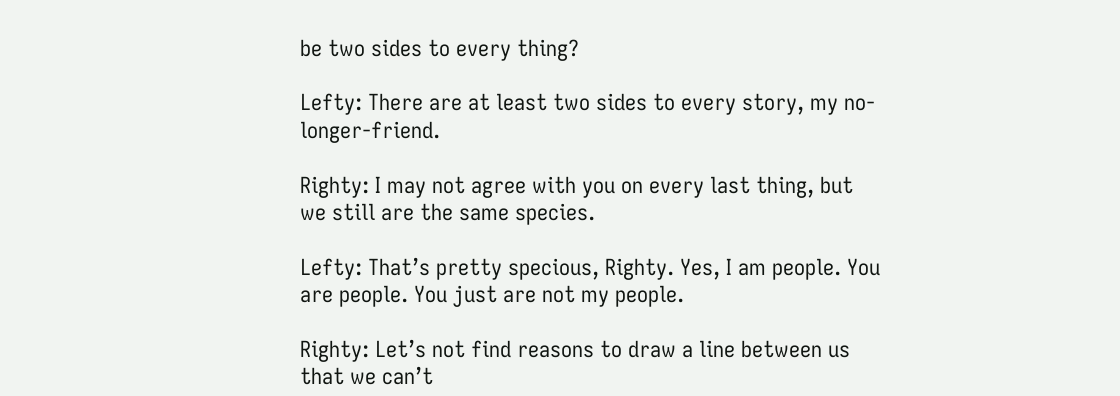be two sides to every thing?

Lefty: There are at least two sides to every story, my no-longer-friend.

Righty: I may not agree with you on every last thing, but we still are the same species.

Lefty: That’s pretty specious, Righty. Yes, I am people. You are people. You just are not my people.

Righty: Let’s not find reasons to draw a line between us that we can’t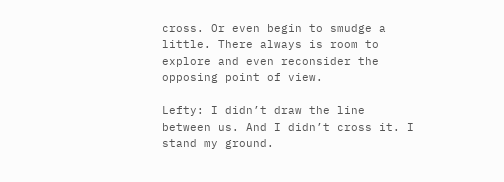cross. Or even begin to smudge a little. There always is room to explore and even reconsider the opposing point of view.

Lefty: I didn’t draw the line between us. And I didn’t cross it. I stand my ground.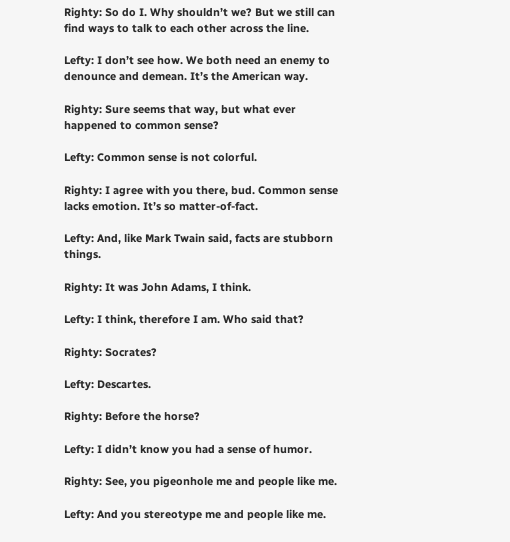Righty: So do I. Why shouldn’t we? But we still can find ways to talk to each other across the line.

Lefty: I don’t see how. We both need an enemy to denounce and demean. It’s the American way.

Righty: Sure seems that way, but what ever happened to common sense?

Lefty: Common sense is not colorful.

Righty: I agree with you there, bud. Common sense lacks emotion. It’s so matter-of-fact.

Lefty: And, like Mark Twain said, facts are stubborn things.

Righty: It was John Adams, I think.

Lefty: I think, therefore I am. Who said that?

Righty: Socrates?

Lefty: Descartes.

Righty: Before the horse?

Lefty: I didn’t know you had a sense of humor.

Righty: See, you pigeonhole me and people like me.

Lefty: And you stereotype me and people like me.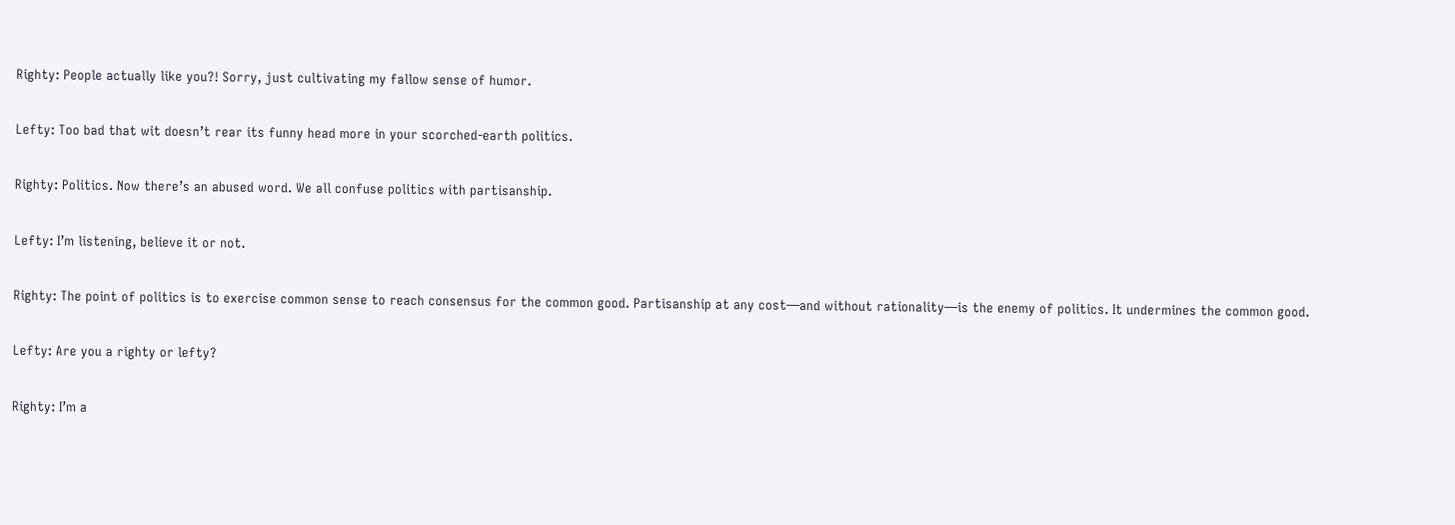Righty: People actually like you?! Sorry, just cultivating my fallow sense of humor.

Lefty: Too bad that wit doesn’t rear its funny head more in your scorched-earth politics.

Righty: Politics. Now there’s an abused word. We all confuse politics with partisanship.

Lefty: I’m listening, believe it or not.

Righty: The point of politics is to exercise common sense to reach consensus for the common good. Partisanship at any cost—and without rationality—is the enemy of politics. It undermines the common good.

Lefty: Are you a righty or lefty?

Righty: I’m a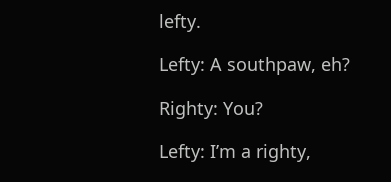lefty.

Lefty: A southpaw, eh?

Righty: You?

Lefty: I’m a righty,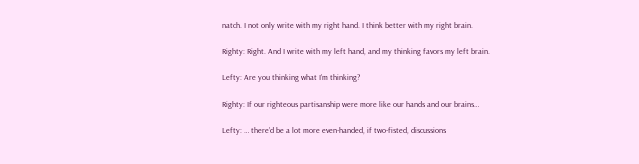natch. I not only write with my right hand. I think better with my right brain.

Righty: Right. And I write with my left hand, and my thinking favors my left brain.

Lefty: Are you thinking what I’m thinking?

Righty: If our righteous partisanship were more like our hands and our brains…

Lefty: … there’d be a lot more even-handed, if two-fisted, discussions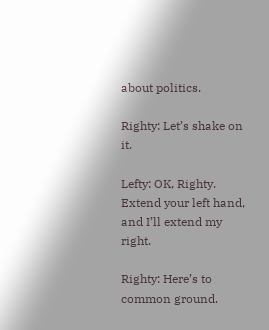about politics.

Righty: Let’s shake on it.

Lefty: OK, Righty. Extend your left hand, and I’ll extend my right.

Righty: Here’s to common ground.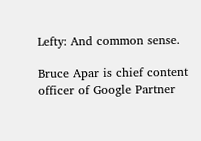Lefty: And common sense.

Bruce Apar is chief content officer of Google Partner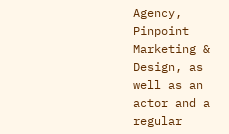Agency, Pinpoint Marketing & Design, as well as an actor and a regular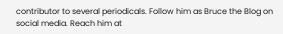contributor to several periodicals. Follow him as Bruce the Blog on social media. Reach him at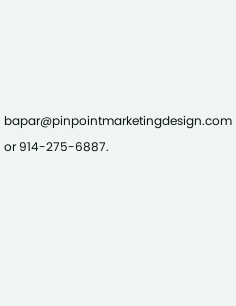bapar@pinpointmarketingdesign.com or 914-275-6887.